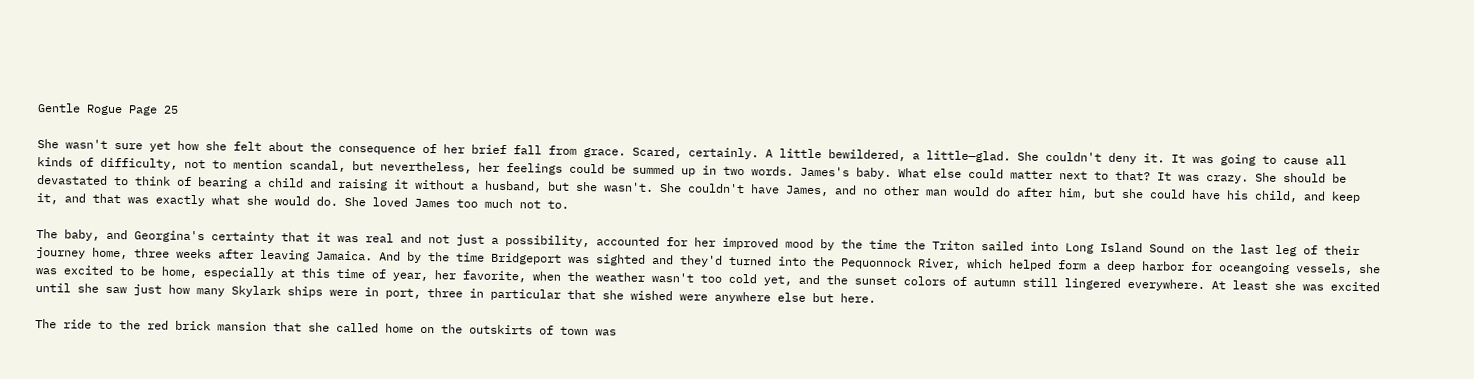Gentle Rogue Page 25

She wasn't sure yet how she felt about the consequence of her brief fall from grace. Scared, certainly. A little bewildered, a little—glad. She couldn't deny it. It was going to cause all kinds of difficulty, not to mention scandal, but nevertheless, her feelings could be summed up in two words. James's baby. What else could matter next to that? It was crazy. She should be devastated to think of bearing a child and raising it without a husband, but she wasn't. She couldn't have James, and no other man would do after him, but she could have his child, and keep it, and that was exactly what she would do. She loved James too much not to.

The baby, and Georgina's certainty that it was real and not just a possibility, accounted for her improved mood by the time the Triton sailed into Long Island Sound on the last leg of their journey home, three weeks after leaving Jamaica. And by the time Bridgeport was sighted and they'd turned into the Pequonnock River, which helped form a deep harbor for oceangoing vessels, she was excited to be home, especially at this time of year, her favorite, when the weather wasn't too cold yet, and the sunset colors of autumn still lingered everywhere. At least she was excited until she saw just how many Skylark ships were in port, three in particular that she wished were anywhere else but here.

The ride to the red brick mansion that she called home on the outskirts of town was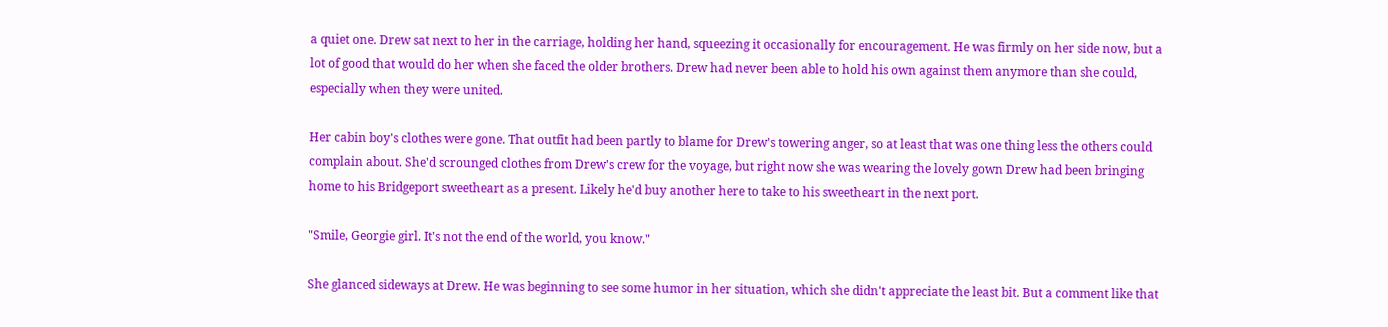a quiet one. Drew sat next to her in the carriage, holding her hand, squeezing it occasionally for encouragement. He was firmly on her side now, but a lot of good that would do her when she faced the older brothers. Drew had never been able to hold his own against them anymore than she could, especially when they were united.

Her cabin boy's clothes were gone. That outfit had been partly to blame for Drew's towering anger, so at least that was one thing less the others could complain about. She'd scrounged clothes from Drew's crew for the voyage, but right now she was wearing the lovely gown Drew had been bringing home to his Bridgeport sweetheart as a present. Likely he'd buy another here to take to his sweetheart in the next port.

"Smile, Georgie girl. It's not the end of the world, you know."

She glanced sideways at Drew. He was beginning to see some humor in her situation, which she didn't appreciate the least bit. But a comment like that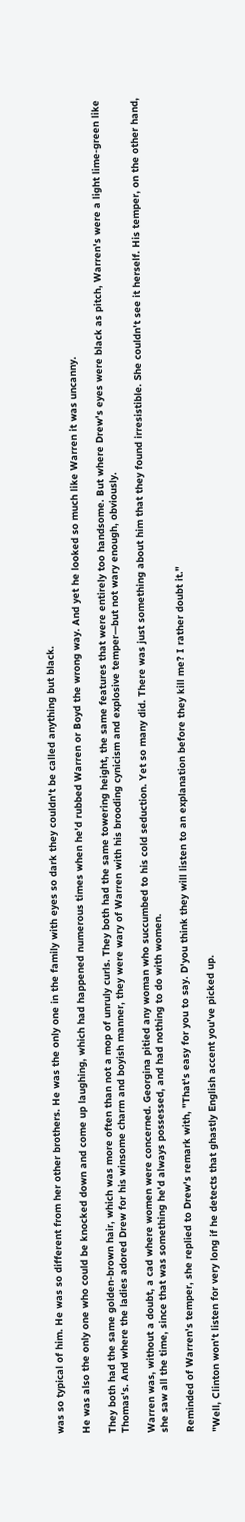was so typical of him. He was so different from her other brothers. He was the only one in the family with eyes so dark they couldn't be called anything but black.

He was also the only one who could be knocked down and come up laughing, which had happened numerous times when he'd rubbed Warren or Boyd the wrong way. And yet he looked so much like Warren it was uncanny.

They both had the same golden-brown hair, which was more often than not a mop of unruly curls. They both had the same towering height, the same features that were entirely too handsome. But where Drew's eyes were black as pitch, Warren's were a light lime-green like Thomas's. And where the ladies adored Drew for his winsome charm and boyish manner, they were wary of Warren with his brooding cynicism and explosive temper—but not wary enough, obviously.

Warren was, without a doubt, a cad where women were concerned. Georgina pitied any woman who succumbed to his cold seduction. Yet so many did. There was just something about him that they found irresistible. She couldn't see it herself. His temper, on the other hand, she saw all the time, since that was something he'd always possessed, and had nothing to do with women.

Reminded of Warren's temper, she replied to Drew's remark with, "That's easy for you to say. D'you think they will listen to an explanation before they kill me? I rather doubt it."

"Well, Clinton won't listen for very long if he detects that ghastly English accent you've picked up.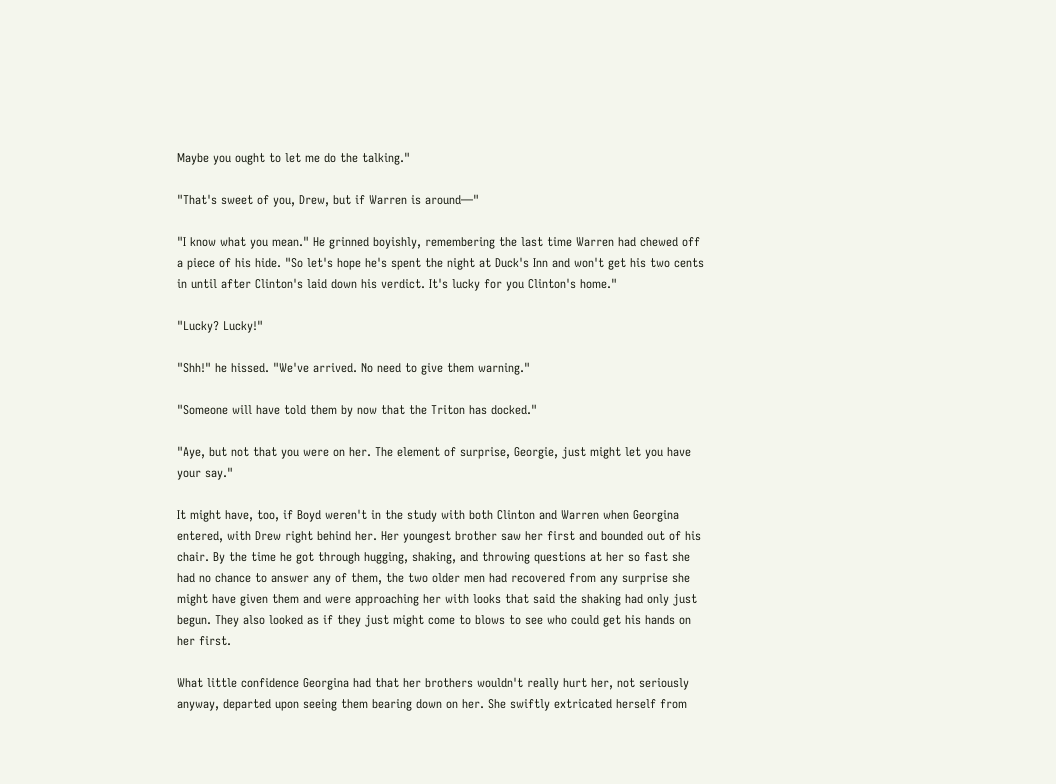Maybe you ought to let me do the talking."

"That's sweet of you, Drew, but if Warren is around—"

"I know what you mean." He grinned boyishly, remembering the last time Warren had chewed off a piece of his hide. "So let's hope he's spent the night at Duck's Inn and won't get his two cents in until after Clinton's laid down his verdict. It's lucky for you Clinton's home."

"Lucky? Lucky!"

"Shh!" he hissed. "We've arrived. No need to give them warning."

"Someone will have told them by now that the Triton has docked."

"Aye, but not that you were on her. The element of surprise, Georgie, just might let you have your say."

It might have, too, if Boyd weren't in the study with both Clinton and Warren when Georgina entered, with Drew right behind her. Her youngest brother saw her first and bounded out of his chair. By the time he got through hugging, shaking, and throwing questions at her so fast she had no chance to answer any of them, the two older men had recovered from any surprise she might have given them and were approaching her with looks that said the shaking had only just begun. They also looked as if they just might come to blows to see who could get his hands on her first.

What little confidence Georgina had that her brothers wouldn't really hurt her, not seriously anyway, departed upon seeing them bearing down on her. She swiftly extricated herself from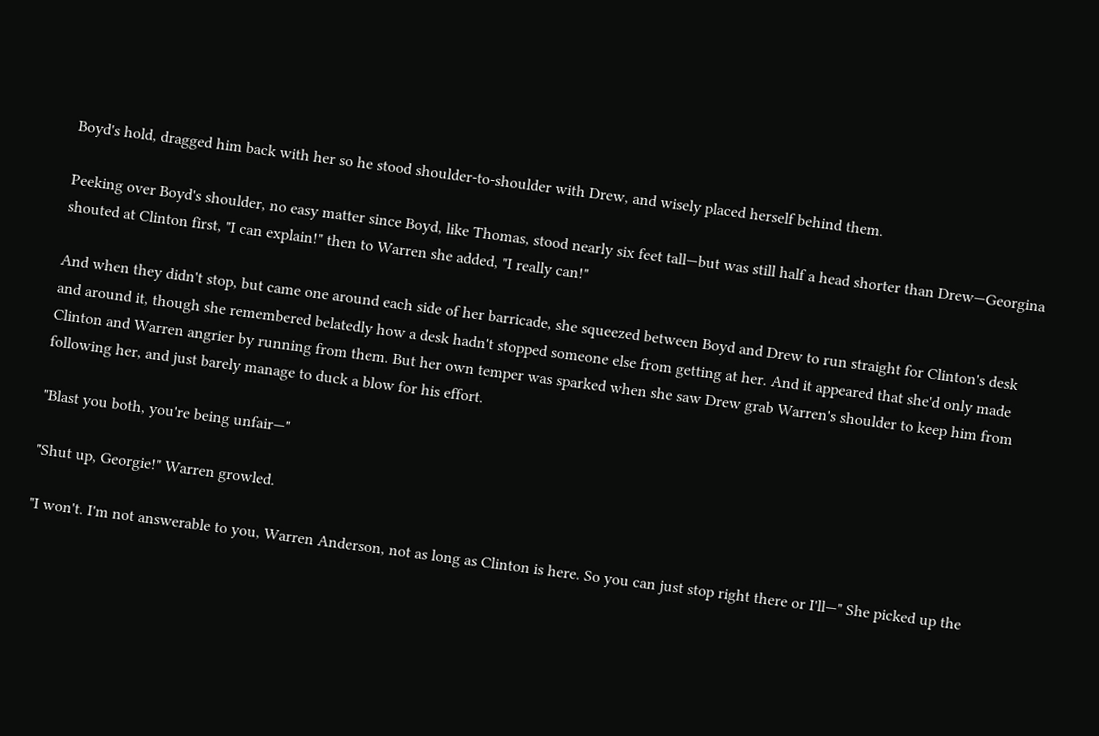Boyd's hold, dragged him back with her so he stood shoulder-to-shoulder with Drew, and wisely placed herself behind them.

Peeking over Boyd's shoulder, no easy matter since Boyd, like Thomas, stood nearly six feet tall—but was still half a head shorter than Drew—Georgina shouted at Clinton first, "I can explain!" then to Warren she added, "I really can!"

And when they didn't stop, but came one around each side of her barricade, she squeezed between Boyd and Drew to run straight for Clinton's desk and around it, though she remembered belatedly how a desk hadn't stopped someone else from getting at her. And it appeared that she'd only made Clinton and Warren angrier by running from them. But her own temper was sparked when she saw Drew grab Warren's shoulder to keep him from following her, and just barely manage to duck a blow for his effort.

"Blast you both, you're being unfair—"

"Shut up, Georgie!" Warren growled.

"I won't. I'm not answerable to you, Warren Anderson, not as long as Clinton is here. So you can just stop right there or I'll—" She picked up the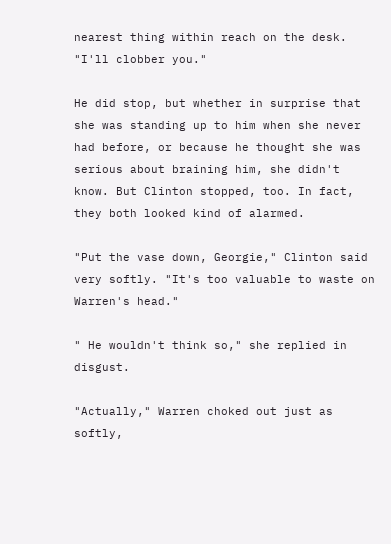nearest thing within reach on the desk. "I'll clobber you."

He did stop, but whether in surprise that she was standing up to him when she never had before, or because he thought she was serious about braining him, she didn't know. But Clinton stopped, too. In fact, they both looked kind of alarmed.

"Put the vase down, Georgie," Clinton said very softly. "It's too valuable to waste on Warren's head."

" He wouldn't think so," she replied in disgust.

"Actually," Warren choked out just as softly,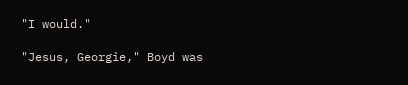"I would."

"Jesus, Georgie," Boyd was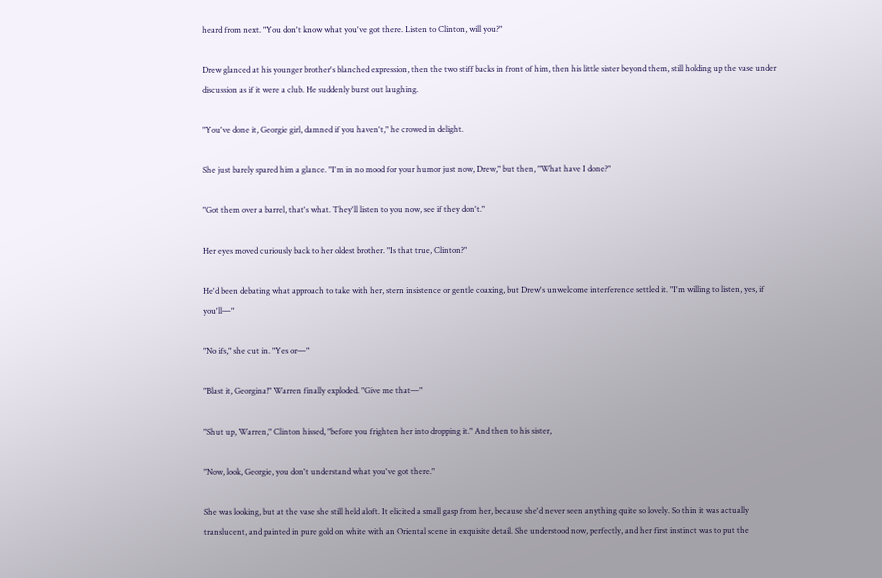heard from next. "You don't know what you've got there. Listen to Clinton, will you?"

Drew glanced at his younger brother's blanched expression, then the two stiff backs in front of him, then his little sister beyond them, still holding up the vase under discussion as if it were a club. He suddenly burst out laughing.

"You've done it, Georgie girl, damned if you haven't," he crowed in delight.

She just barely spared him a glance. "I'm in no mood for your humor just now, Drew," but then, "What have I done?"

"Got them over a barrel, that's what. They'll listen to you now, see if they don't."

Her eyes moved curiously back to her oldest brother. "Is that true, Clinton?"

He'd been debating what approach to take with her, stern insistence or gentle coaxing, but Drew's unwelcome interference settled it. "I'm willing to listen, yes, if you'll—"

"No ifs," she cut in. "Yes or—"

"Blast it, Georgina!" Warren finally exploded. "Give me that—"

"Shut up, Warren," Clinton hissed, "before you frighten her into dropping it." And then to his sister,

"Now, look, Georgie, you don't understand what you've got there."

She was looking, but at the vase she still held aloft. It elicited a small gasp from her, because she'd never seen anything quite so lovely. So thin it was actually translucent, and painted in pure gold on white with an Oriental scene in exquisite detail. She understood now, perfectly, and her first instinct was to put the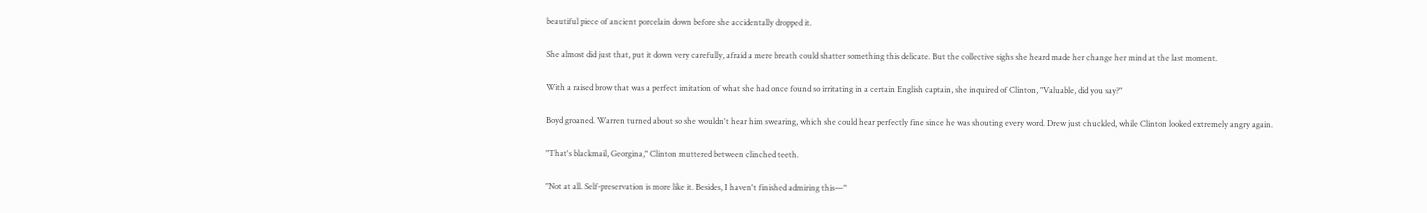beautiful piece of ancient porcelain down before she accidentally dropped it.

She almost did just that, put it down very carefully, afraid a mere breath could shatter something this delicate. But the collective sighs she heard made her change her mind at the last moment.

With a raised brow that was a perfect imitation of what she had once found so irritating in a certain English captain, she inquired of Clinton, "Valuable, did you say?"

Boyd groaned. Warren turned about so she wouldn't hear him swearing, which she could hear perfectly fine since he was shouting every word. Drew just chuckled, while Clinton looked extremely angry again.

"That's blackmail, Georgina," Clinton muttered between clinched teeth.

"Not at all. Self-preservation is more like it. Besides, I haven't finished admiring this—"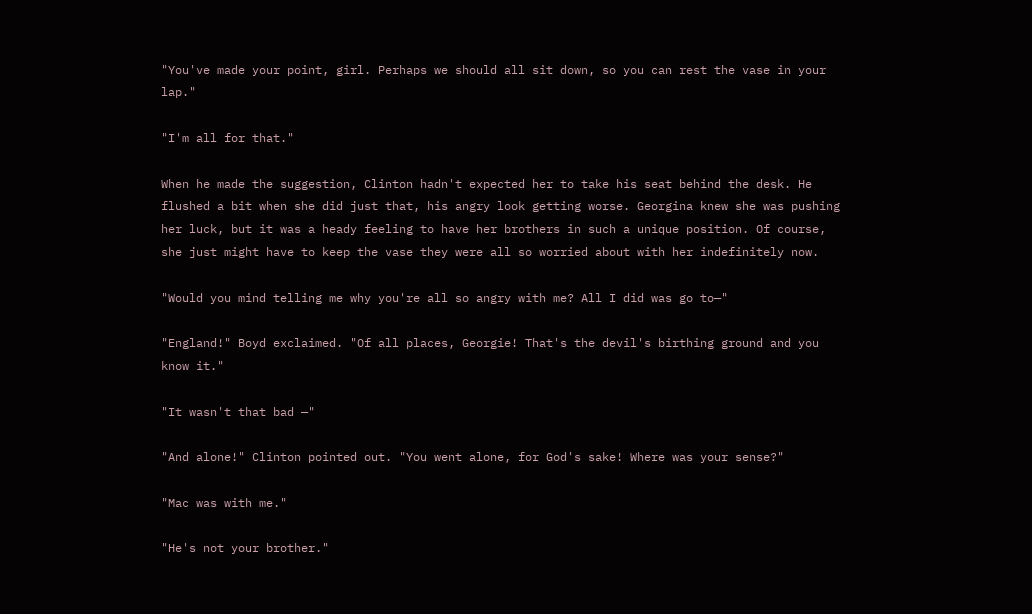"You've made your point, girl. Perhaps we should all sit down, so you can rest the vase in your lap."

"I'm all for that."

When he made the suggestion, Clinton hadn't expected her to take his seat behind the desk. He flushed a bit when she did just that, his angry look getting worse. Georgina knew she was pushing her luck, but it was a heady feeling to have her brothers in such a unique position. Of course, she just might have to keep the vase they were all so worried about with her indefinitely now.

"Would you mind telling me why you're all so angry with me? All I did was go to—"

"England!" Boyd exclaimed. "Of all places, Georgie! That's the devil's birthing ground and you know it."

"It wasn't that bad —"

"And alone!" Clinton pointed out. "You went alone, for God's sake! Where was your sense?"

"Mac was with me."

"He's not your brother."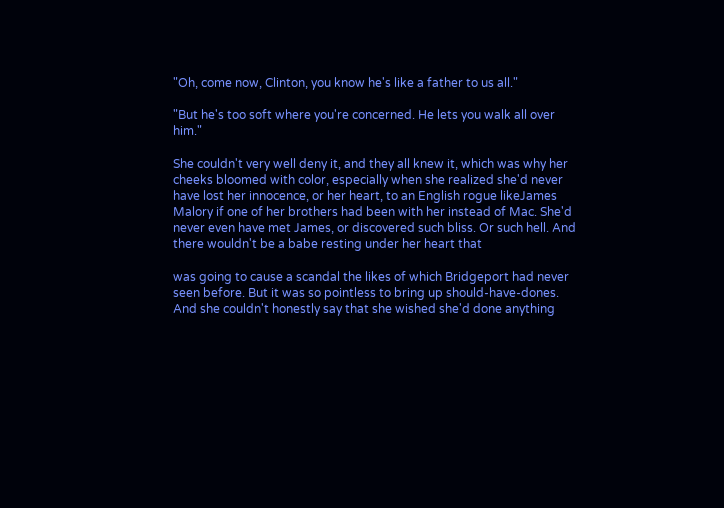"Oh, come now, Clinton, you know he's like a father to us all."

"But he's too soft where you're concerned. He lets you walk all over him."

She couldn't very well deny it, and they all knew it, which was why her cheeks bloomed with color, especially when she realized she'd never have lost her innocence, or her heart, to an English rogue likeJames Malory if one of her brothers had been with her instead of Mac. She'd never even have met James, or discovered such bliss. Or such hell. And there wouldn't be a babe resting under her heart that

was going to cause a scandal the likes of which Bridgeport had never seen before. But it was so pointless to bring up should-have-dones. And she couldn't honestly say that she wished she'd done anything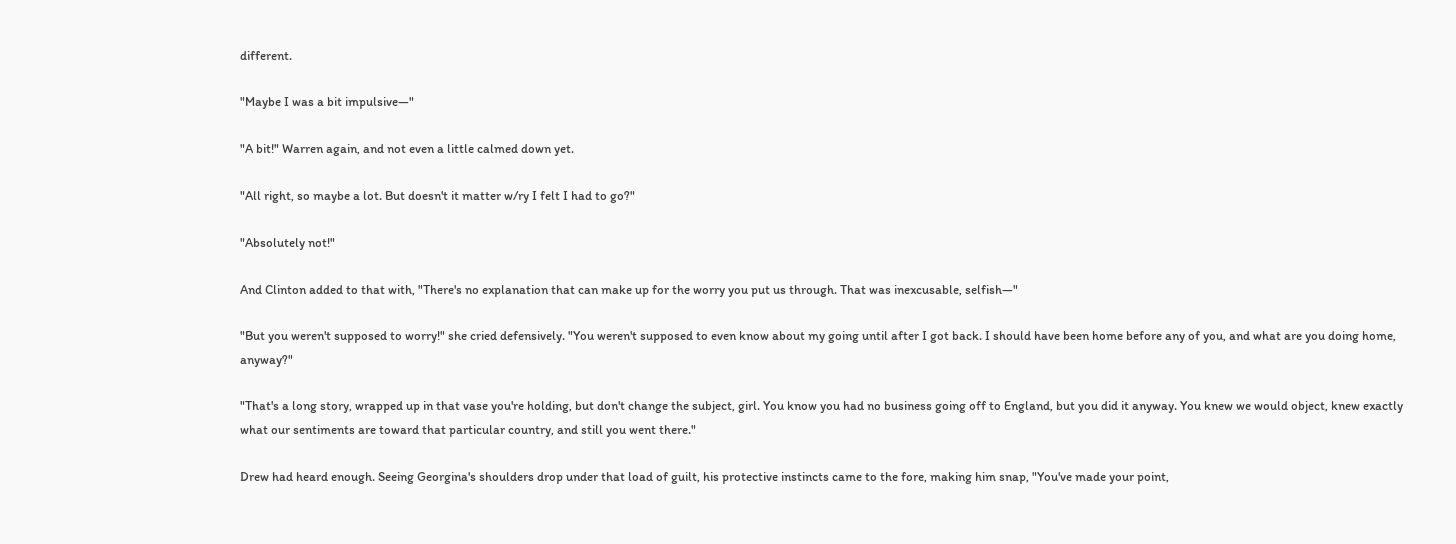different.

"Maybe I was a bit impulsive—"

"A bit!" Warren again, and not even a little calmed down yet.

"All right, so maybe a lot. But doesn't it matter w/ry I felt I had to go?"

"Absolutely not!"

And Clinton added to that with, "There's no explanation that can make up for the worry you put us through. That was inexcusable, selfish—"

"But you weren't supposed to worry!" she cried defensively. "You weren't supposed to even know about my going until after I got back. I should have been home before any of you, and what are you doing home, anyway?"

"That's a long story, wrapped up in that vase you're holding, but don't change the subject, girl. You know you had no business going off to England, but you did it anyway. You knew we would object, knew exactly what our sentiments are toward that particular country, and still you went there."

Drew had heard enough. Seeing Georgina's shoulders drop under that load of guilt, his protective instincts came to the fore, making him snap, "You've made your point,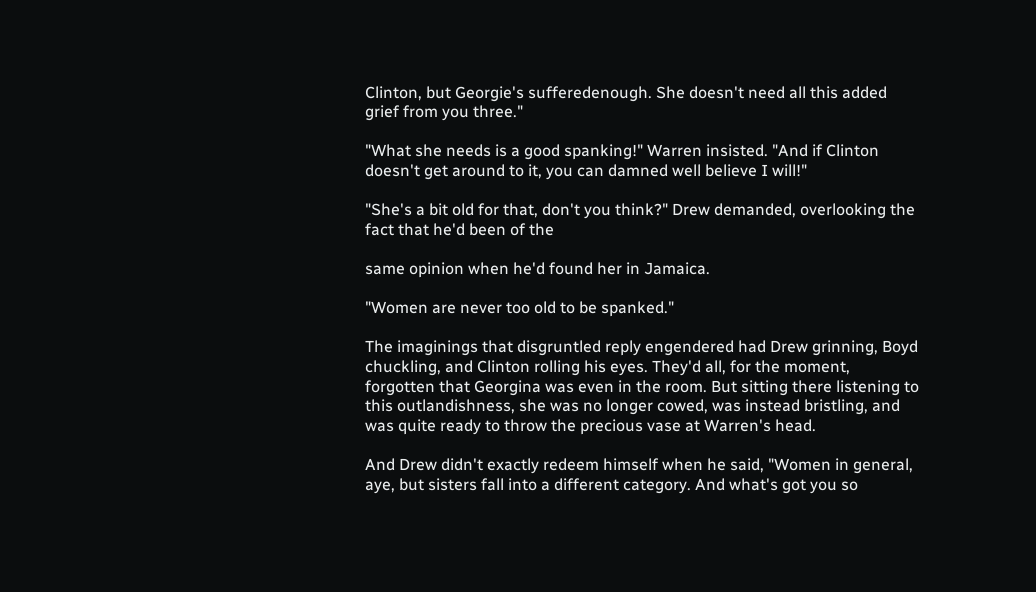Clinton, but Georgie's sufferedenough. She doesn't need all this added grief from you three."

"What she needs is a good spanking!" Warren insisted. "And if Clinton doesn't get around to it, you can damned well believe I will!"

"She's a bit old for that, don't you think?" Drew demanded, overlooking the fact that he'd been of the

same opinion when he'd found her in Jamaica.

"Women are never too old to be spanked."

The imaginings that disgruntled reply engendered had Drew grinning, Boyd chuckling, and Clinton rolling his eyes. They'd all, for the moment, forgotten that Georgina was even in the room. But sitting there listening to this outlandishness, she was no longer cowed, was instead bristling, and was quite ready to throw the precious vase at Warren's head.

And Drew didn't exactly redeem himself when he said, "Women in general, aye, but sisters fall into a different category. And what's got you so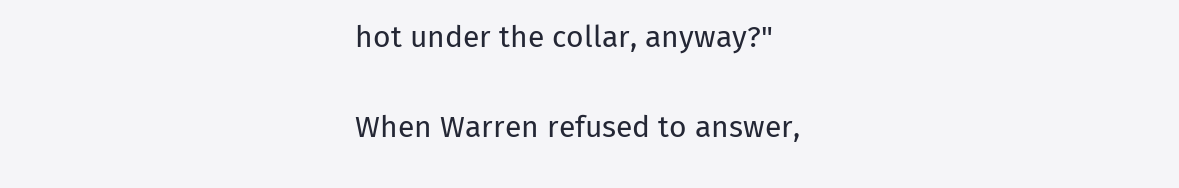hot under the collar, anyway?"

When Warren refused to answer,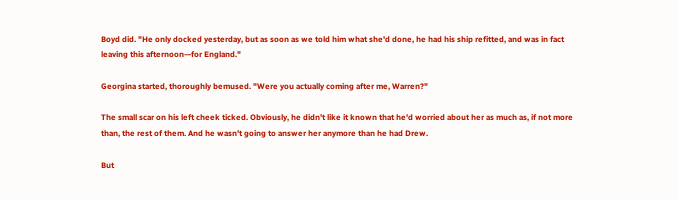Boyd did. "He only docked yesterday, but as soon as we told him what she'd done, he had his ship refitted, and was in fact leaving this afternoon—for England."

Georgina started, thoroughly bemused. "Were you actually coming after me, Warren?"

The small scar on his left cheek ticked. Obviously, he didn't like it known that he'd worried about her as much as, if not more than, the rest of them. And he wasn't going to answer her anymore than he had Drew.

But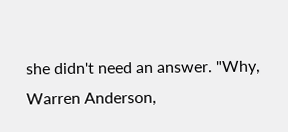she didn't need an answer. "Why, Warren Anderson,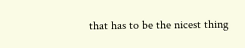that has to be the nicest thing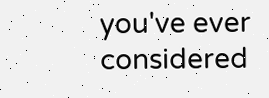you've ever considered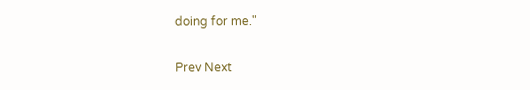doing for me."

Prev Next